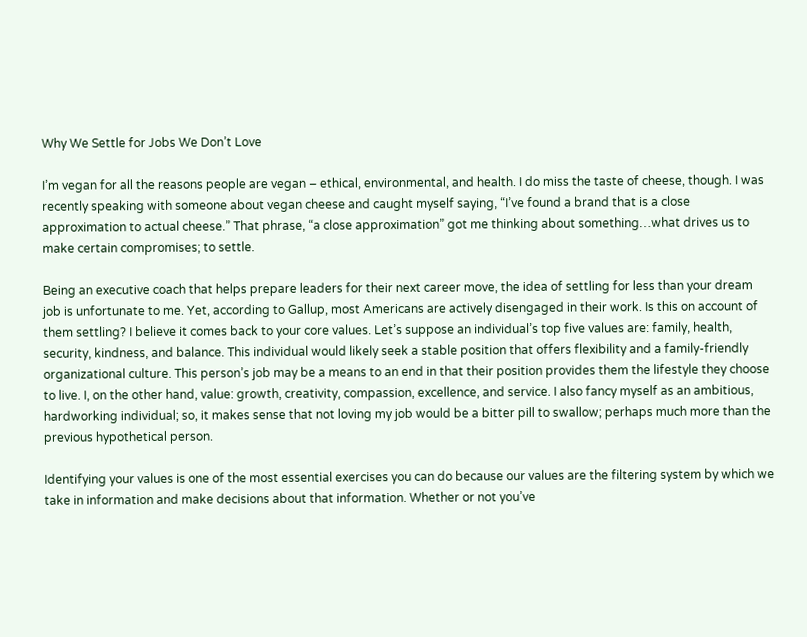Why We Settle for Jobs We Don’t Love

I’m vegan for all the reasons people are vegan – ethical, environmental, and health. I do miss the taste of cheese, though. I was recently speaking with someone about vegan cheese and caught myself saying, “I’ve found a brand that is a close approximation to actual cheese.” That phrase, “a close approximation” got me thinking about something…what drives us to make certain compromises; to settle.

Being an executive coach that helps prepare leaders for their next career move, the idea of settling for less than your dream job is unfortunate to me. Yet, according to Gallup, most Americans are actively disengaged in their work. Is this on account of them settling? I believe it comes back to your core values. Let’s suppose an individual’s top five values are: family, health, security, kindness, and balance. This individual would likely seek a stable position that offers flexibility and a family-friendly organizational culture. This person’s job may be a means to an end in that their position provides them the lifestyle they choose to live. I, on the other hand, value: growth, creativity, compassion, excellence, and service. I also fancy myself as an ambitious, hardworking individual; so, it makes sense that not loving my job would be a bitter pill to swallow; perhaps much more than the previous hypothetical person.

Identifying your values is one of the most essential exercises you can do because our values are the filtering system by which we take in information and make decisions about that information. Whether or not you’ve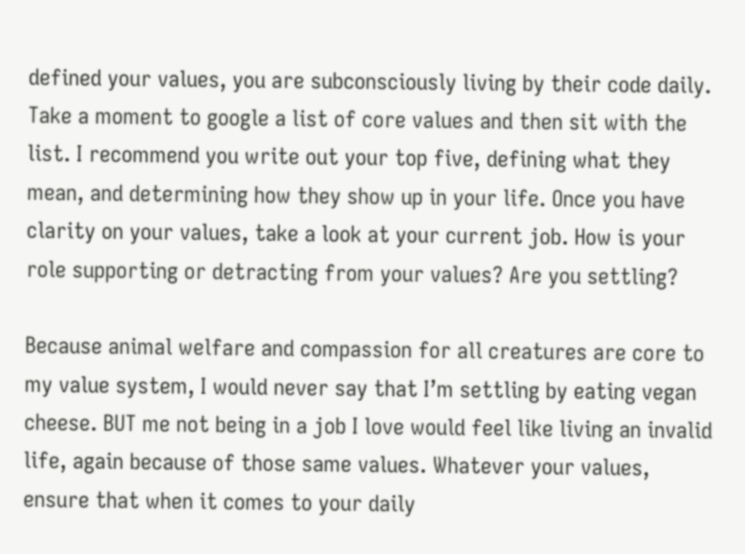defined your values, you are subconsciously living by their code daily. Take a moment to google a list of core values and then sit with the list. I recommend you write out your top five, defining what they mean, and determining how they show up in your life. Once you have clarity on your values, take a look at your current job. How is your role supporting or detracting from your values? Are you settling?

Because animal welfare and compassion for all creatures are core to my value system, I would never say that I’m settling by eating vegan cheese. BUT me not being in a job I love would feel like living an invalid life, again because of those same values. Whatever your values, ensure that when it comes to your daily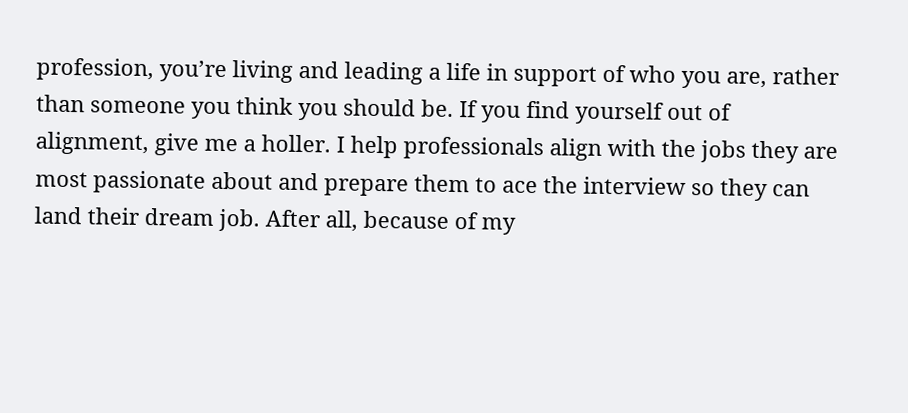profession, you’re living and leading a life in support of who you are, rather than someone you think you should be. If you find yourself out of alignment, give me a holler. I help professionals align with the jobs they are most passionate about and prepare them to ace the interview so they can land their dream job. After all, because of my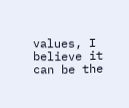values, I believe it can be the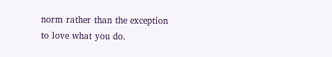norm rather than the exception to love what you do.